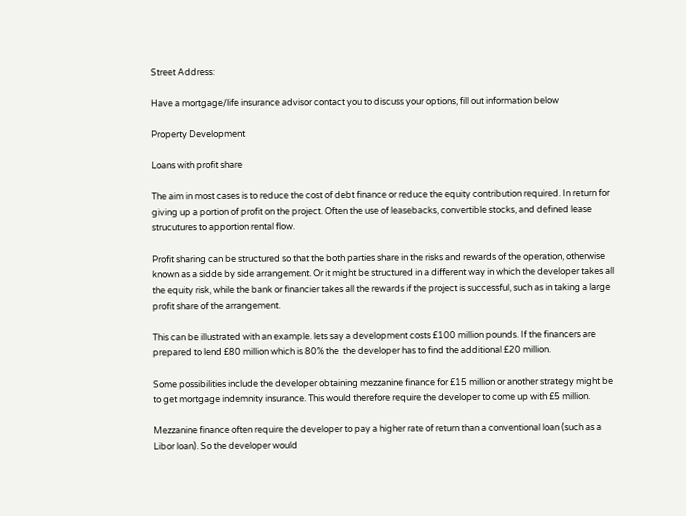Street Address:

Have a mortgage/life insurance advisor contact you to discuss your options, fill out information below

Property Development

Loans with profit share

The aim in most cases is to reduce the cost of debt finance or reduce the equity contribution required. In return for giving up a portion of profit on the project. Often the use of leasebacks, convertible stocks, and defined lease strucutures to apportion rental flow.

Profit sharing can be structured so that the both parties share in the risks and rewards of the operation, otherwise known as a sidde by side arrangement. Or it might be structured in a different way in which the developer takes all the equity risk, while the bank or financier takes all the rewards if the project is successful, such as in taking a large profit share of the arrangement.

This can be illustrated with an example. lets say a development costs £100 million pounds. If the financers are prepared to lend £80 million which is 80% the  the developer has to find the additional £20 million.

Some possibilities include the developer obtaining mezzanine finance for £15 million or another strategy might be to get mortgage indemnity insurance. This would therefore require the developer to come up with £5 million.

Mezzanine finance often require the developer to pay a higher rate of return than a conventional loan (such as a Libor loan). So the developer would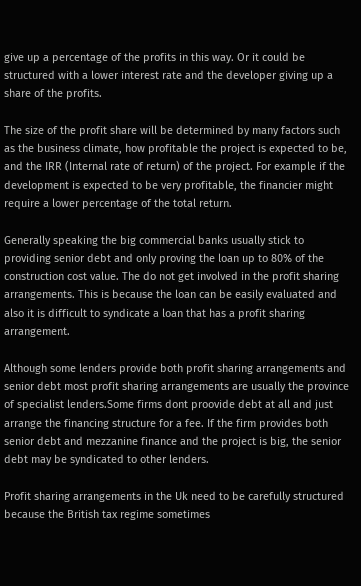give up a percentage of the profits in this way. Or it could be structured with a lower interest rate and the developer giving up a share of the profits.

The size of the profit share will be determined by many factors such as the business climate, how profitable the project is expected to be, and the IRR (Internal rate of return) of the project. For example if the development is expected to be very profitable, the financier might require a lower percentage of the total return.

Generally speaking the big commercial banks usually stick to providing senior debt and only proving the loan up to 80% of the construction cost value. The do not get involved in the profit sharing arrangements. This is because the loan can be easily evaluated and also it is difficult to syndicate a loan that has a profit sharing arrangement.

Although some lenders provide both profit sharing arrangements and senior debt most profit sharing arrangements are usually the province of specialist lenders.Some firms dont proovide debt at all and just arrange the financing structure for a fee. If the firm provides both senior debt and mezzanine finance and the project is big, the senior debt may be syndicated to other lenders.

Profit sharing arrangements in the Uk need to be carefully structured because the British tax regime sometimes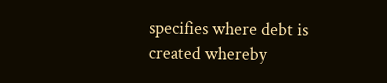specifies where debt is created whereby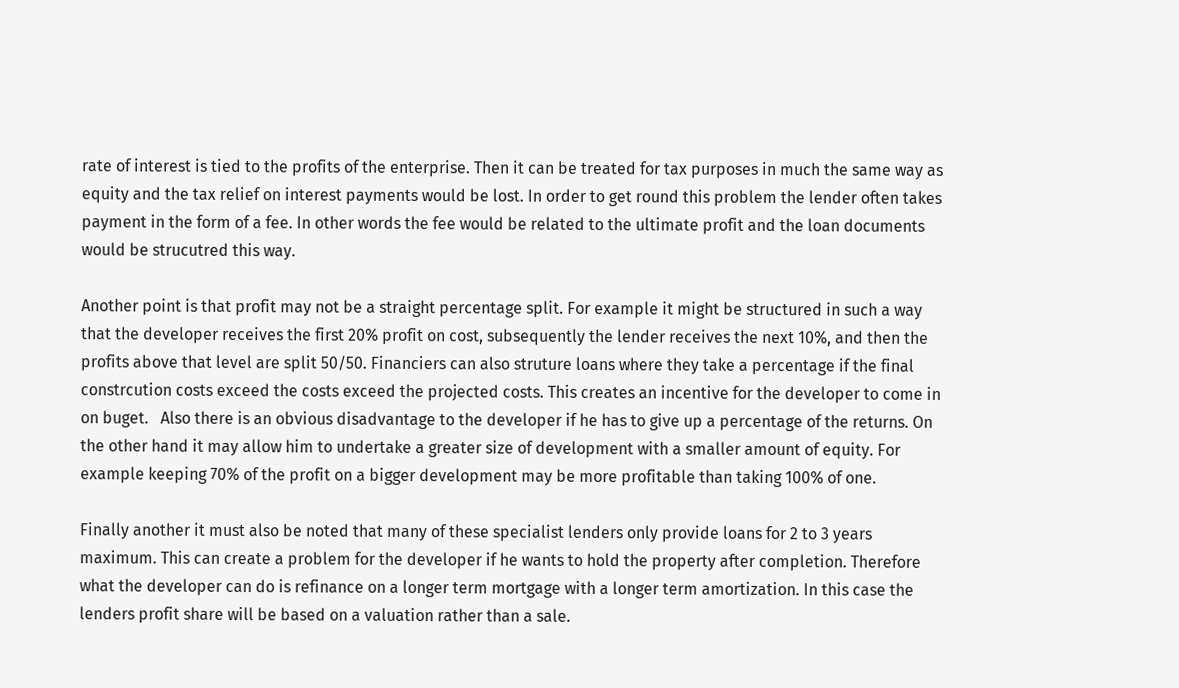rate of interest is tied to the profits of the enterprise. Then it can be treated for tax purposes in much the same way as equity and the tax relief on interest payments would be lost. In order to get round this problem the lender often takes payment in the form of a fee. In other words the fee would be related to the ultimate profit and the loan documents would be strucutred this way.

Another point is that profit may not be a straight percentage split. For example it might be structured in such a way that the developer receives the first 20% profit on cost, subsequently the lender receives the next 10%, and then the profits above that level are split 50/50. Financiers can also struture loans where they take a percentage if the final constrcution costs exceed the costs exceed the projected costs. This creates an incentive for the developer to come in on buget.   Also there is an obvious disadvantage to the developer if he has to give up a percentage of the returns. On the other hand it may allow him to undertake a greater size of development with a smaller amount of equity. For example keeping 70% of the profit on a bigger development may be more profitable than taking 100% of one.

Finally another it must also be noted that many of these specialist lenders only provide loans for 2 to 3 years maximum. This can create a problem for the developer if he wants to hold the property after completion. Therefore what the developer can do is refinance on a longer term mortgage with a longer term amortization. In this case the lenders profit share will be based on a valuation rather than a sale.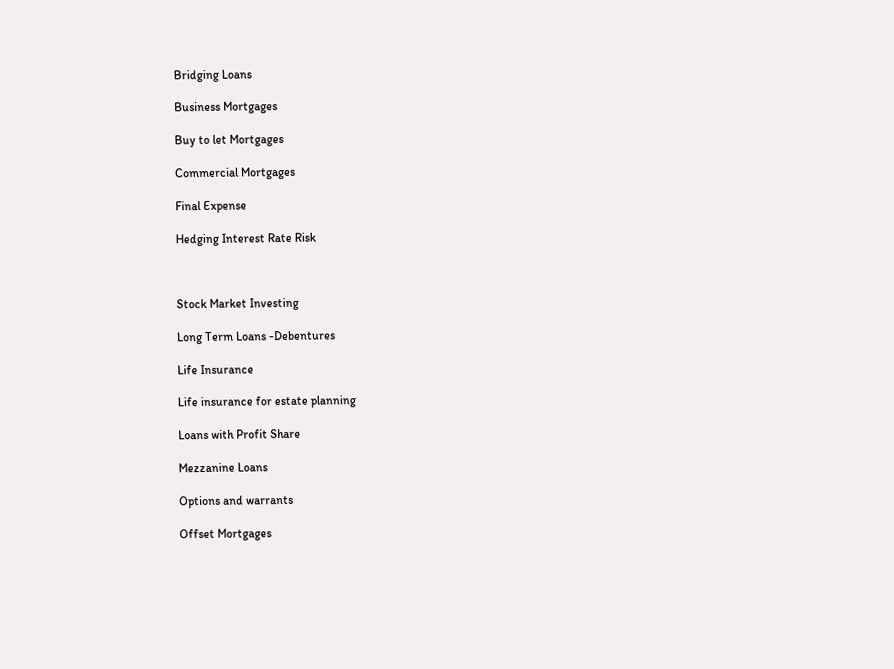Bridging Loans

Business Mortgages

Buy to let Mortgages

Commercial Mortgages

Final Expense

Hedging Interest Rate Risk



Stock Market Investing

Long Term Loans -Debentures

Life Insurance

Life insurance for estate planning

Loans with Profit Share

Mezzanine Loans

Options and warrants

Offset Mortgages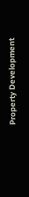Property Development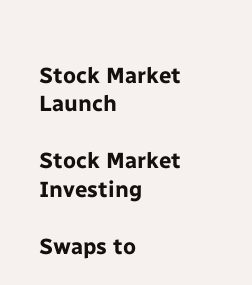Stock Market Launch

Stock Market Investing

Swaps to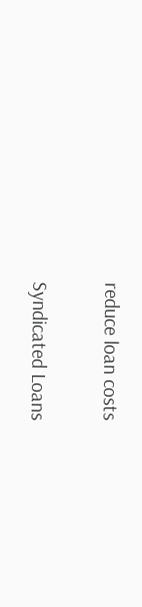reduce loan costs

Syndicated Loans